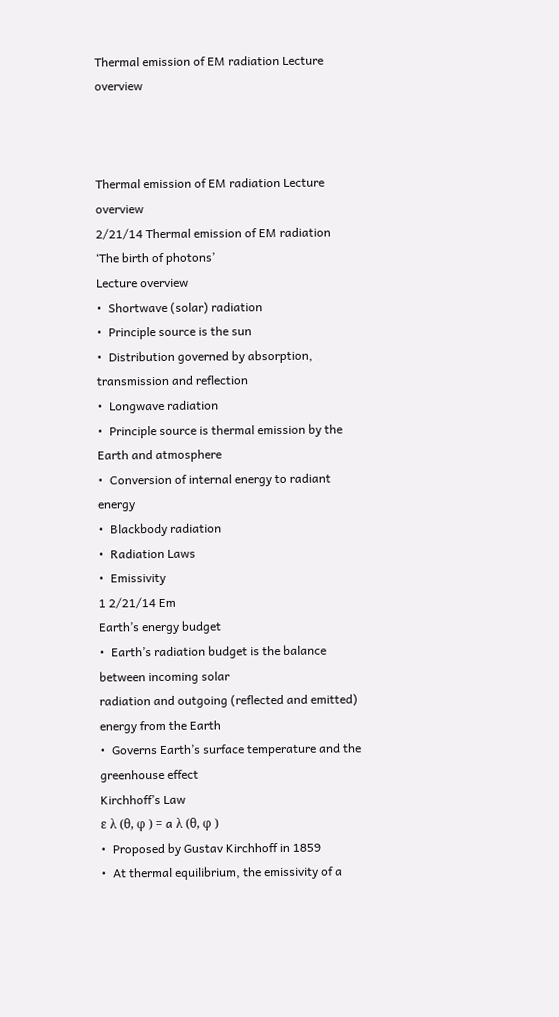Thermal emission of EM radiation Lecture overview



Thermal emission of EM radiation Lecture overview
2/21/14 Thermal emission of EM radiation
‘The birth of photons’
Lecture overview
•  Shortwave (solar) radiation
•  Principle source is the sun
•  Distribution governed by absorption, transmission and reflection
•  Longwave radiation
•  Principle source is thermal emission by the Earth and atmosphere
•  Conversion of internal energy to radiant energy
•  Blackbody radiation
•  Radiation Laws
•  Emissivity
1 2/21/14 Em
Earth’s energy budget
•  Earth’s radiation budget is the balance between incoming solar
radiation and outgoing (reflected and emitted) energy from the Earth
•  Governs Earth’s surface temperature and the greenhouse effect
Kirchhoff’s Law
ε λ (θ, φ ) = a λ (θ, φ )
•  Proposed by Gustav Kirchhoff in 1859
•  At thermal equilibrium, the emissivity of a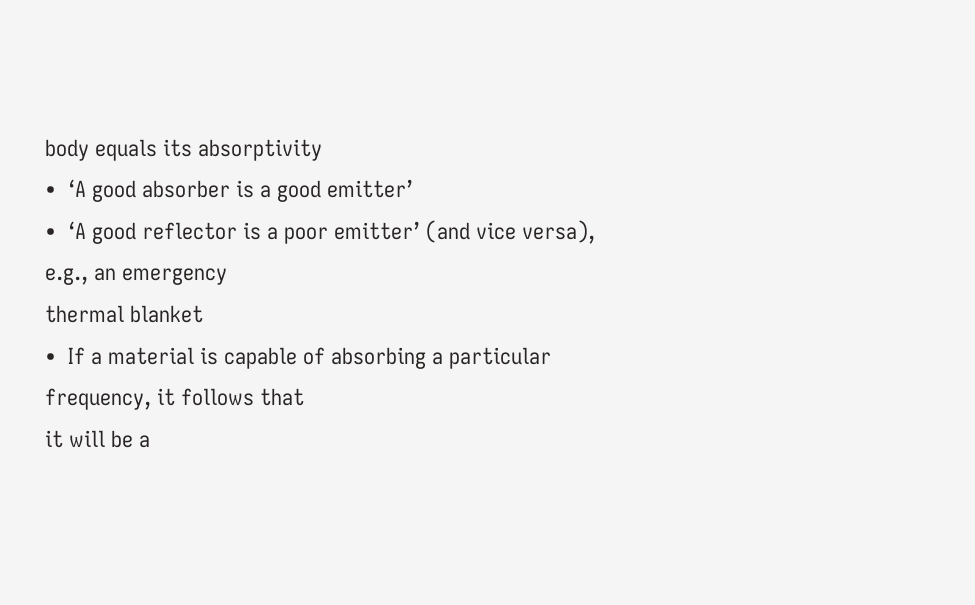body equals its absorptivity
•  ‘A good absorber is a good emitter’
•  ‘A good reflector is a poor emitter’ (and vice versa), e.g., an emergency
thermal blanket
•  If a material is capable of absorbing a particular frequency, it follows that
it will be a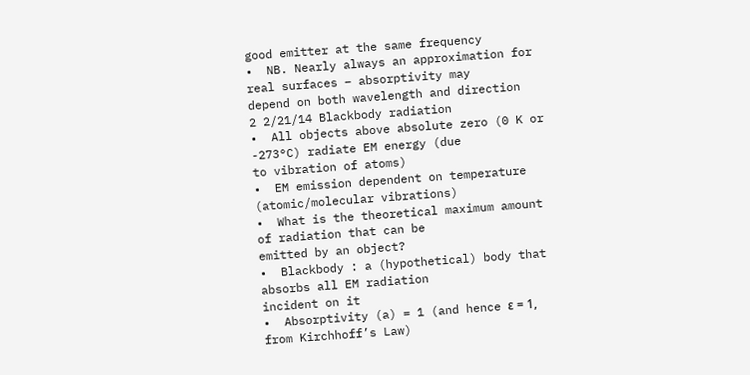good emitter at the same frequency
•  NB. Nearly always an approximation for real surfaces – absorptivity may
depend on both wavelength and direction
2 2/21/14 Blackbody radiation
•  All objects above absolute zero (0 K or -273°C) radiate EM energy (due
to vibration of atoms)
•  EM emission dependent on temperature (atomic/molecular vibrations)
•  What is the theoretical maximum amount of radiation that can be
emitted by an object?
•  Blackbody : a (hypothetical) body that absorbs all EM radiation
incident on it
•  Absorptivity (a) = 1 (and hence ε = 1, from Kirchhoff’s Law)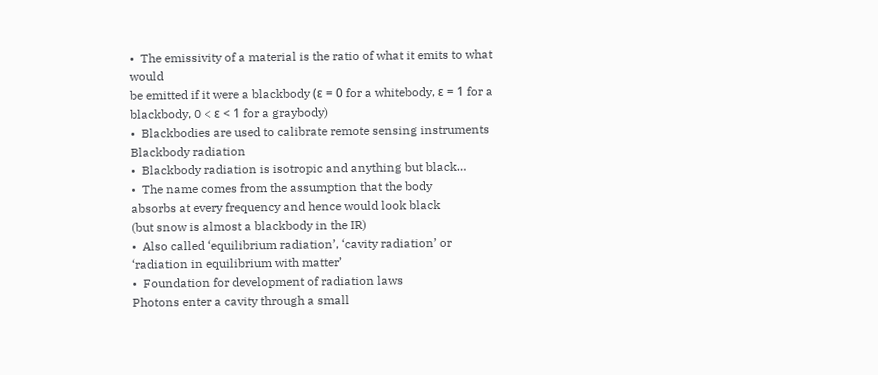•  The emissivity of a material is the ratio of what it emits to what would
be emitted if it were a blackbody (ε = 0 for a whitebody, ε = 1 for a
blackbody, 0 < ε < 1 for a graybody)
•  Blackbodies are used to calibrate remote sensing instruments
Blackbody radiation
•  Blackbody radiation is isotropic and anything but black…
•  The name comes from the assumption that the body
absorbs at every frequency and hence would look black
(but snow is almost a blackbody in the IR)
•  Also called ‘equilibrium radiation’, ‘cavity radiation’ or
‘radiation in equilibrium with matter’
•  Foundation for development of radiation laws
Photons enter a cavity through a small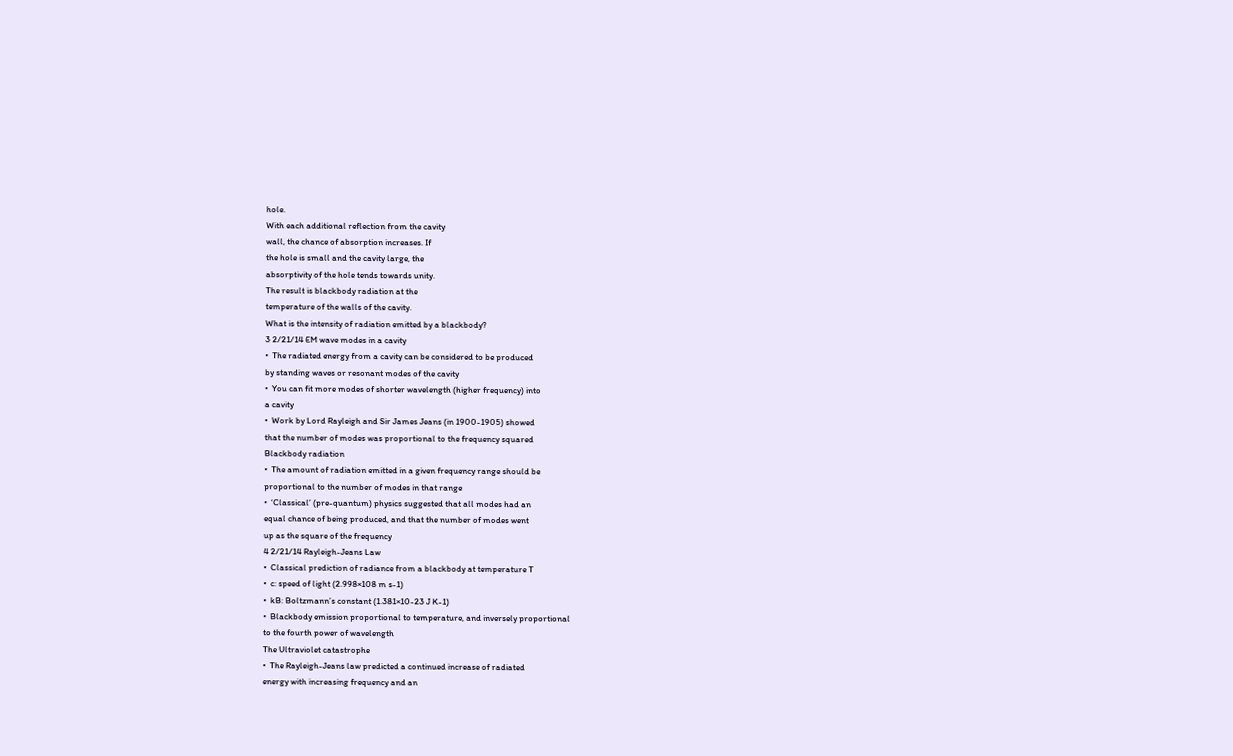hole.
With each additional reflection from the cavity
wall, the chance of absorption increases. If
the hole is small and the cavity large, the
absorptivity of the hole tends towards unity.
The result is blackbody radiation at the
temperature of the walls of the cavity.
What is the intensity of radiation emitted by a blackbody?
3 2/21/14 EM wave modes in a cavity
•  The radiated energy from a cavity can be considered to be produced
by standing waves or resonant modes of the cavity
•  You can fit more modes of shorter wavelength (higher frequency) into
a cavity
•  Work by Lord Rayleigh and Sir James Jeans (in 1900-1905) showed
that the number of modes was proportional to the frequency squared
Blackbody radiation
•  The amount of radiation emitted in a given frequency range should be
proportional to the number of modes in that range
•  ‘Classical’ (pre-quantum) physics suggested that all modes had an
equal chance of being produced, and that the number of modes went
up as the square of the frequency
4 2/21/14 Rayleigh-Jeans Law
•  Classical prediction of radiance from a blackbody at temperature T
•  c: speed of light (2.998×108 m s-1)
•  kB: Boltzmann’s constant (1.381×10-23 J K-1)
•  Blackbody emission proportional to temperature, and inversely proportional
to the fourth power of wavelength
The Ultraviolet catastrophe
•  The Rayleigh-Jeans law predicted a continued increase of radiated
energy with increasing frequency and an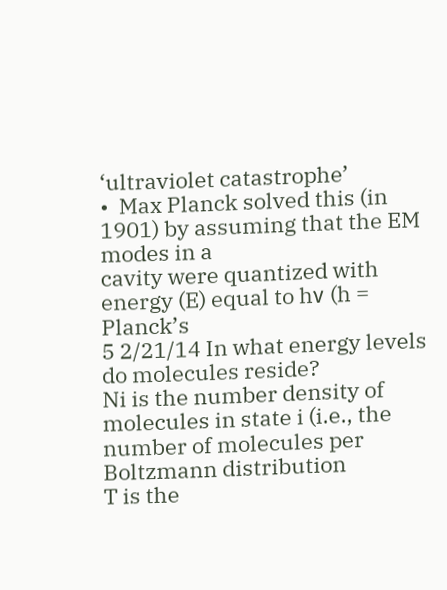‘ultraviolet catastrophe’
•  Max Planck solved this (in 1901) by assuming that the EM modes in a
cavity were quantized with energy (E) equal to hν (h = Planck’s
5 2/21/14 In what energy levels do molecules reside?
Ni is the number density of
molecules in state i (i.e., the
number of molecules per
Boltzmann distribution
T is the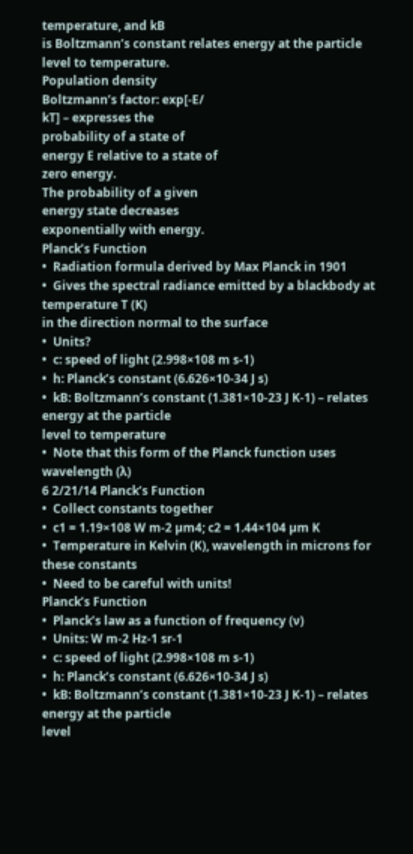temperature, and kB
is Boltzmann’s constant relates energy at the particle
level to temperature.
Population density
Boltzmann’s factor: exp[-E/
kT] – expresses the
probability of a state of
energy E relative to a state of
zero energy.
The probability of a given
energy state decreases
exponentially with energy.
Planck’s Function
•  Radiation formula derived by Max Planck in 1901
•  Gives the spectral radiance emitted by a blackbody at temperature T (K)
in the direction normal to the surface
•  Units?
•  c: speed of light (2.998×108 m s-1)
•  h: Planck’s constant (6.626×10-34 J s)
•  kB: Boltzmann’s constant (1.381×10-23 J K-1) – relates energy at the particle
level to temperature
•  Note that this form of the Planck function uses wavelength (λ)
6 2/21/14 Planck’s Function
•  Collect constants together
•  c1 = 1.19×108 W m-2 µm4; c2 = 1.44×104 µm K
•  Temperature in Kelvin (K), wavelength in microns for these constants
•  Need to be careful with units!
Planck’s Function
•  Planck’s law as a function of frequency (ν)
•  Units: W m-2 Hz-1 sr-1
•  c: speed of light (2.998×108 m s-1)
•  h: Planck’s constant (6.626×10-34 J s)
•  kB: Boltzmann’s constant (1.381×10-23 J K-1) – relates energy at the particle
level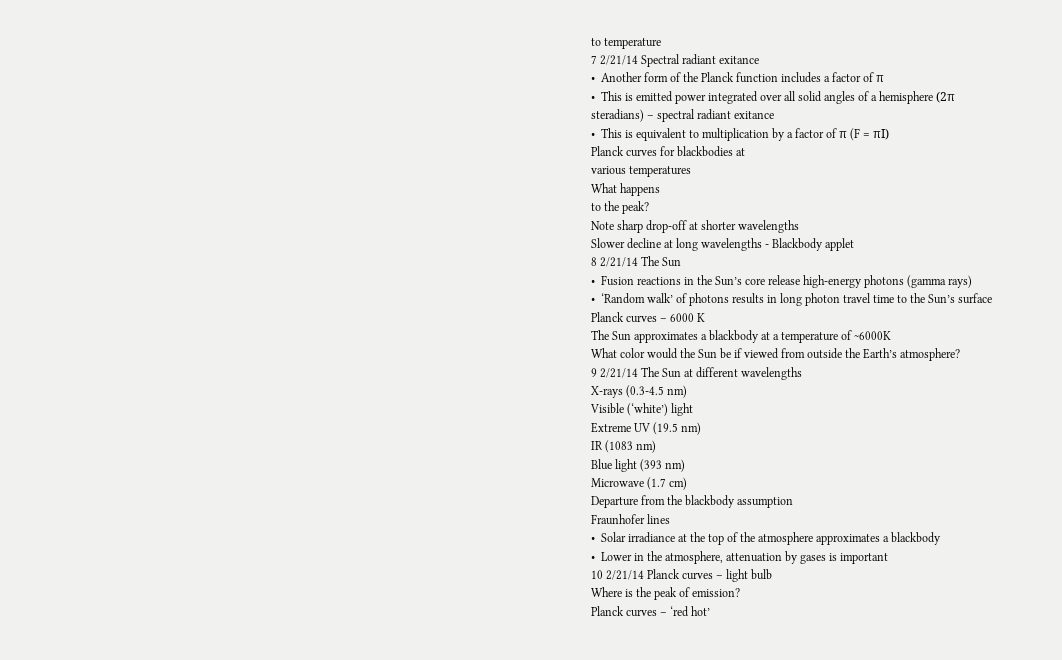to temperature
7 2/21/14 Spectral radiant exitance
•  Another form of the Planck function includes a factor of π
•  This is emitted power integrated over all solid angles of a hemisphere (2π
steradians) – spectral radiant exitance
•  This is equivalent to multiplication by a factor of π (F = πI)
Planck curves for blackbodies at
various temperatures
What happens
to the peak?
Note sharp drop-off at shorter wavelengths
Slower decline at long wavelengths - Blackbody applet
8 2/21/14 The Sun
•  Fusion reactions in the Sun’s core release high-energy photons (gamma rays)
•  ‘Random walk’ of photons results in long photon travel time to the Sun’s surface
Planck curves – 6000 K
The Sun approximates a blackbody at a temperature of ~6000K
What color would the Sun be if viewed from outside the Earth’s atmosphere?
9 2/21/14 The Sun at different wavelengths
X-rays (0.3-4.5 nm)
Visible (‘white’) light
Extreme UV (19.5 nm)
IR (1083 nm)
Blue light (393 nm)
Microwave (1.7 cm)
Departure from the blackbody assumption
Fraunhofer lines
•  Solar irradiance at the top of the atmosphere approximates a blackbody
•  Lower in the atmosphere, attenuation by gases is important
10 2/21/14 Planck curves – light bulb
Where is the peak of emission?
Planck curves – ‘red hot’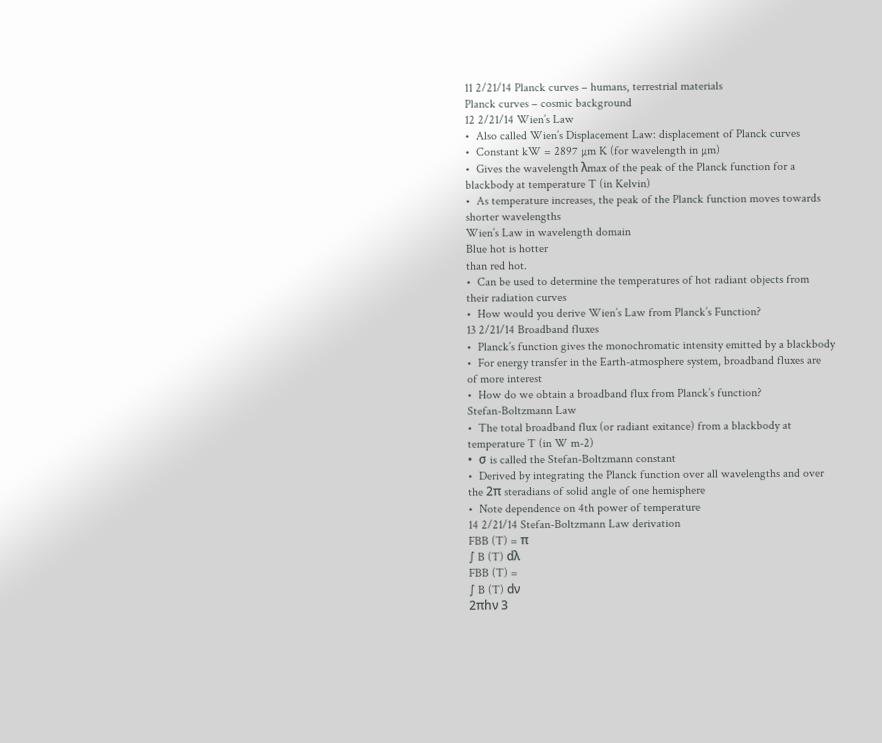11 2/21/14 Planck curves – humans, terrestrial materials
Planck curves – cosmic background
12 2/21/14 Wien’s Law
•  Also called Wien’s Displacement Law: displacement of Planck curves
•  Constant kW = 2897 µm K (for wavelength in µm)
•  Gives the wavelength λmax of the peak of the Planck function for a
blackbody at temperature T (in Kelvin)
•  As temperature increases, the peak of the Planck function moves towards
shorter wavelengths
Wien’s Law in wavelength domain
Blue hot is hotter
than red hot.
•  Can be used to determine the temperatures of hot radiant objects from
their radiation curves
•  How would you derive Wien’s Law from Planck’s Function?
13 2/21/14 Broadband fluxes
•  Planck’s function gives the monochromatic intensity emitted by a blackbody
•  For energy transfer in the Earth-atmosphere system, broadband fluxes are
of more interest
•  How do we obtain a broadband flux from Planck’s function?
Stefan-Boltzmann Law
•  The total broadband flux (or radiant exitance) from a blackbody at
temperature T (in W m-2)
•  σ is called the Stefan-Boltzmann constant
•  Derived by integrating the Planck function over all wavelengths and over
the 2π steradians of solid angle of one hemisphere
•  Note dependence on 4th power of temperature
14 2/21/14 Stefan-Boltzmann Law derivation
FBB (T) = π
∫ B (T) dλ
FBB (T) =
∫ B (T) dν
2πhν 3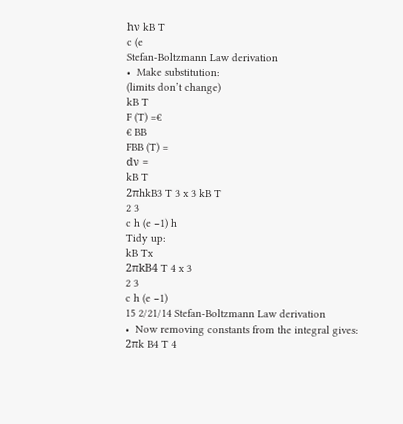hν kB T
c (e
Stefan-Boltzmann Law derivation
•  Make substitution:
(limits don’t change)
kB T
F (T) =€
€ BB
FBB (T) =
dν =
kB T
2πhkB3 T 3 x 3 kB T
2 3
c h (e −1) h
Tidy up:
kB Tx
2πkB4 T 4 x 3
2 3
c h (e −1)
15 2/21/14 Stefan-Boltzmann Law derivation
•  Now removing constants from the integral gives:
2πk B4 T 4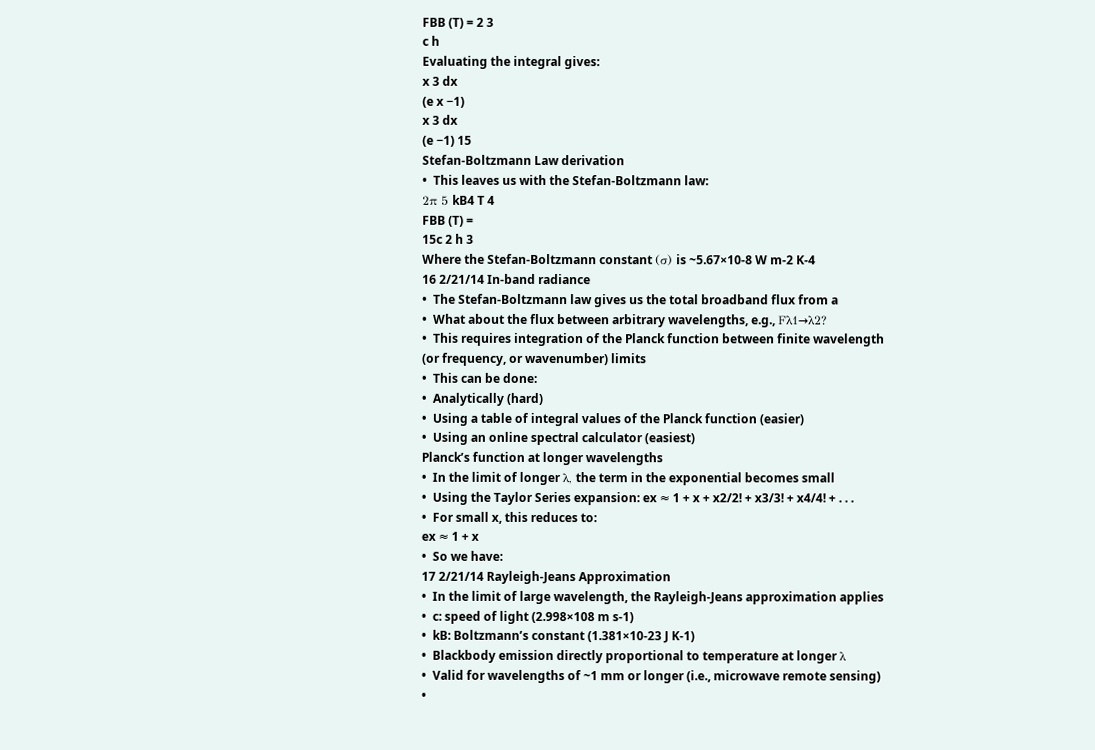FBB (T) = 2 3
c h
Evaluating the integral gives:
x 3 dx
(e x −1)
x 3 dx
(e −1) 15
Stefan-Boltzmann Law derivation
•  This leaves us with the Stefan-Boltzmann law:
2π 5 kB4 T 4
FBB (T) =
15c 2 h 3
Where the Stefan-Boltzmann constant (σ) is ~5.67×10-8 W m-2 K-4
16 2/21/14 In-band radiance
•  The Stefan-Boltzmann law gives us the total broadband flux from a
•  What about the flux between arbitrary wavelengths, e.g., Fλ1→λ2?
•  This requires integration of the Planck function between finite wavelength
(or frequency, or wavenumber) limits
•  This can be done:
•  Analytically (hard)
•  Using a table of integral values of the Planck function (easier)
•  Using an online spectral calculator (easiest)
Planck’s function at longer wavelengths
•  In the limit of longer λ, the term in the exponential becomes small
•  Using the Taylor Series expansion: ex ≈ 1 + x + x2/2! + x3/3! + x4/4! + . . .
•  For small x, this reduces to:
ex ≈ 1 + x
•  So we have:
17 2/21/14 Rayleigh-Jeans Approximation
•  In the limit of large wavelength, the Rayleigh-Jeans approximation applies
•  c: speed of light (2.998×108 m s-1)
•  kB: Boltzmann’s constant (1.381×10-23 J K-1)
•  Blackbody emission directly proportional to temperature at longer λ
•  Valid for wavelengths of ~1 mm or longer (i.e., microwave remote sensing)
•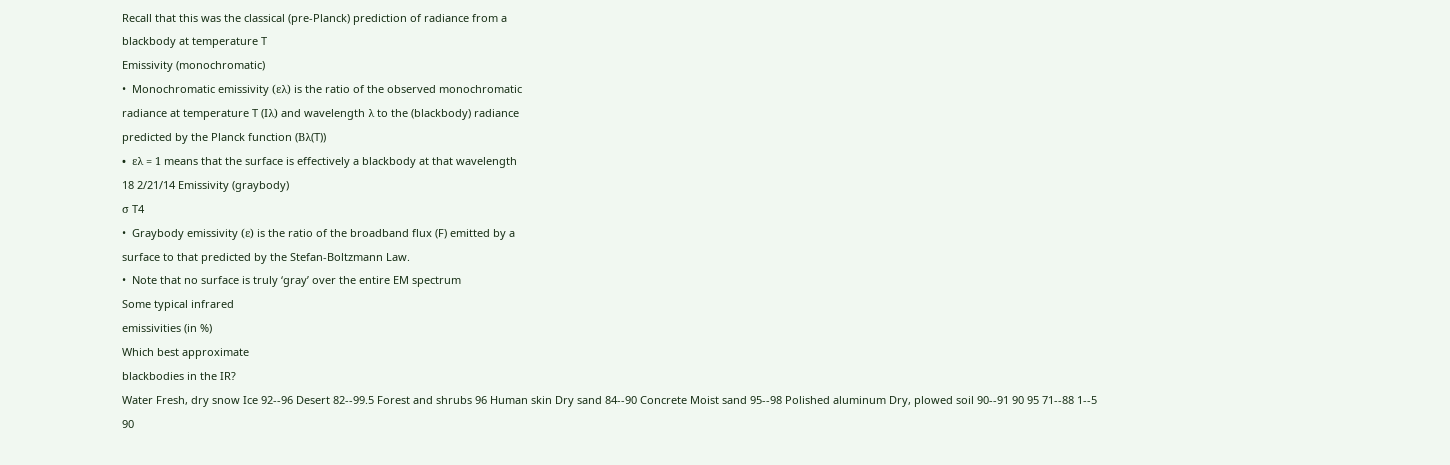Recall that this was the classical (pre-Planck) prediction of radiance from a
blackbody at temperature T
Emissivity (monochromatic)
•  Monochromatic emissivity (ελ) is the ratio of the observed monochromatic
radiance at temperature T (Iλ) and wavelength λ to the (blackbody) radiance
predicted by the Planck function (Bλ(T))
•  ελ = 1 means that the surface is effectively a blackbody at that wavelength
18 2/21/14 Emissivity (graybody)
σ T4
•  Graybody emissivity (ε) is the ratio of the broadband flux (F) emitted by a
surface to that predicted by the Stefan-Boltzmann Law.
•  Note that no surface is truly ‘gray’ over the entire EM spectrum
Some typical infrared
emissivities (in %)
Which best approximate
blackbodies in the IR?
Water Fresh, dry snow Ice 92-‐96 Desert 82-‐99.5 Forest and shrubs 96 Human skin Dry sand 84-‐90 Concrete Moist sand 95-‐98 Polished aluminum Dry, plowed soil 90-‐91 90 95 71-‐88 1-‐5 90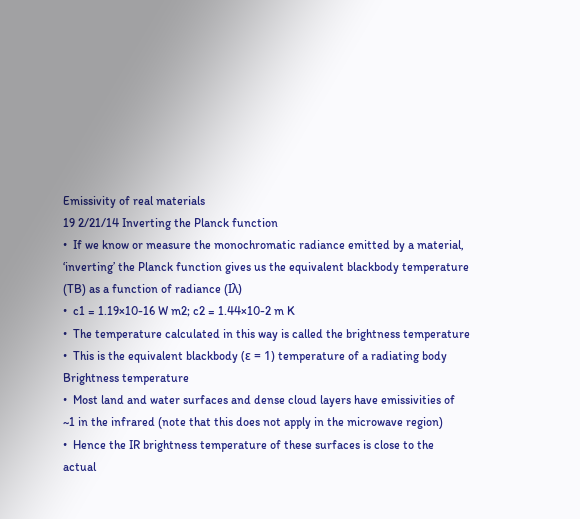Emissivity of real materials
19 2/21/14 Inverting the Planck function
•  If we know or measure the monochromatic radiance emitted by a material,
‘inverting’ the Planck function gives us the equivalent blackbody temperature
(TB) as a function of radiance (Iλ)
•  c1 = 1.19×10-16 W m2; c2 = 1.44×10-2 m K
•  The temperature calculated in this way is called the brightness temperature
•  This is the equivalent blackbody (ε = 1) temperature of a radiating body
Brightness temperature
•  Most land and water surfaces and dense cloud layers have emissivities of
~1 in the infrared (note that this does not apply in the microwave region)
•  Hence the IR brightness temperature of these surfaces is close to the
actual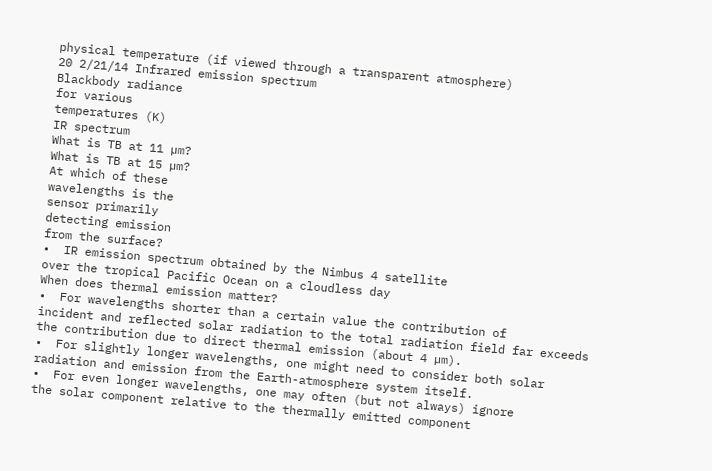physical temperature (if viewed through a transparent atmosphere)
20 2/21/14 Infrared emission spectrum
Blackbody radiance
for various
temperatures (K)
IR spectrum
What is TB at 11 µm?
What is TB at 15 µm?
At which of these
wavelengths is the
sensor primarily
detecting emission
from the surface?
•  IR emission spectrum obtained by the Nimbus 4 satellite
over the tropical Pacific Ocean on a cloudless day
When does thermal emission matter?
•  For wavelengths shorter than a certain value the contribution of
incident and reflected solar radiation to the total radiation field far exceeds
the contribution due to direct thermal emission (about 4 µm).
•  For slightly longer wavelengths, one might need to consider both solar
radiation and emission from the Earth-atmosphere system itself.
•  For even longer wavelengths, one may often (but not always) ignore
the solar component relative to the thermally emitted component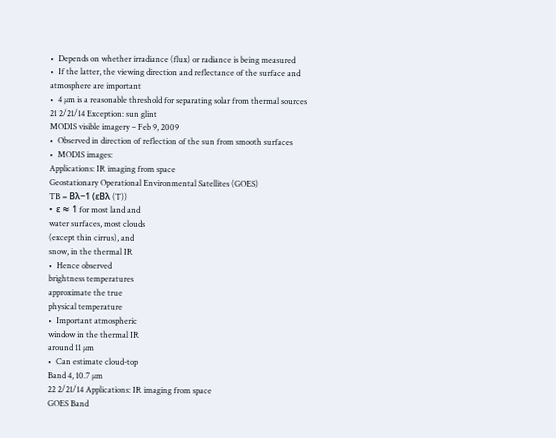•  Depends on whether irradiance (flux) or radiance is being measured
•  If the latter, the viewing direction and reflectance of the surface and
atmosphere are important
•  4 µm is a reasonable threshold for separating solar from thermal sources
21 2/21/14 Exception: sun glint
MODIS visible imagery – Feb 9, 2009
•  Observed in direction of reflection of the sun from smooth surfaces
•  MODIS images:
Applications: IR imaging from space
Geostationary Operational Environmental Satellites (GOES)
TB = Bλ−1 (εBλ (T))
•  ε ≈ 1 for most land and
water surfaces, most clouds
(except thin cirrus), and
snow, in the thermal IR
•  Hence observed
brightness temperatures
approximate the true
physical temperature
•  Important atmospheric
window in the thermal IR
around 11 µm
•  Can estimate cloud-top
Band 4, 10.7 µm
22 2/21/14 Applications: IR imaging from space
GOES Band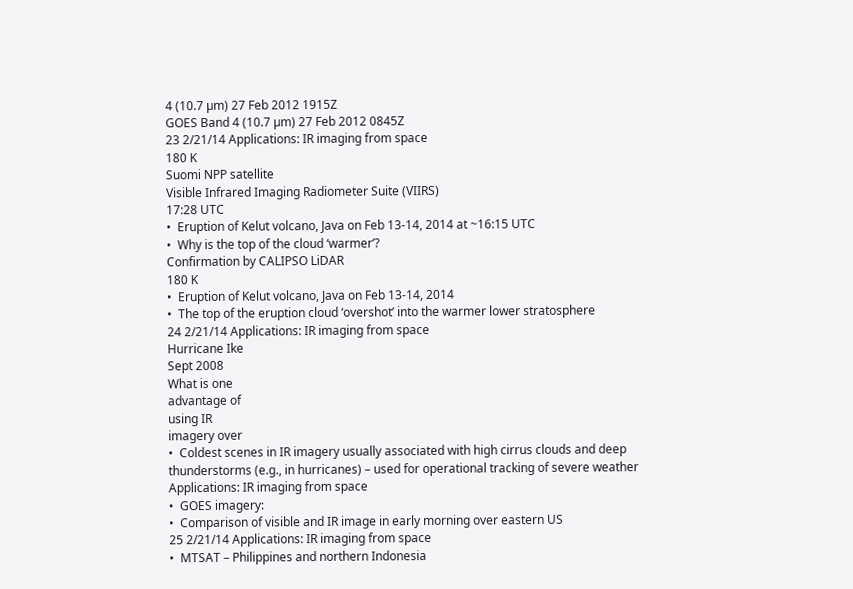4 (10.7 µm) 27 Feb 2012 1915Z
GOES Band 4 (10.7 µm) 27 Feb 2012 0845Z
23 2/21/14 Applications: IR imaging from space
180 K
Suomi NPP satellite
Visible Infrared Imaging Radiometer Suite (VIIRS)
17:28 UTC
•  Eruption of Kelut volcano, Java on Feb 13-14, 2014 at ~16:15 UTC
•  Why is the top of the cloud ‘warmer’?
Confirmation by CALIPSO LiDAR
180 K
•  Eruption of Kelut volcano, Java on Feb 13-14, 2014
•  The top of the eruption cloud ‘overshot’ into the warmer lower stratosphere
24 2/21/14 Applications: IR imaging from space
Hurricane Ike
Sept 2008
What is one
advantage of
using IR
imagery over
•  Coldest scenes in IR imagery usually associated with high cirrus clouds and deep
thunderstorms (e.g., in hurricanes) – used for operational tracking of severe weather
Applications: IR imaging from space
•  GOES imagery:
•  Comparison of visible and IR image in early morning over eastern US
25 2/21/14 Applications: IR imaging from space
•  MTSAT – Philippines and northern Indonesia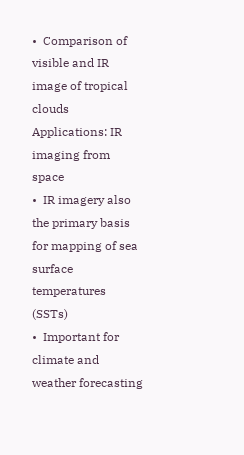•  Comparison of visible and IR image of tropical clouds
Applications: IR imaging from space
•  IR imagery also the primary basis for mapping of sea surface temperatures (SSTs)
•  Important for climate and weather forecasting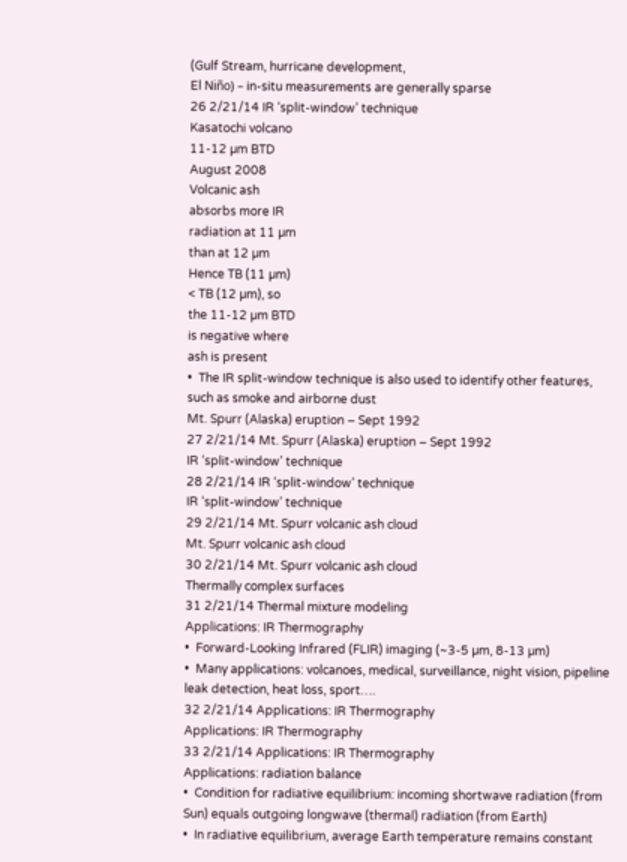(Gulf Stream, hurricane development,
El Niño) – in-situ measurements are generally sparse
26 2/21/14 IR ‘split-window’ technique
Kasatochi volcano
11-12 µm BTD
August 2008
Volcanic ash
absorbs more IR
radiation at 11 µm
than at 12 µm
Hence TB (11 µm)
< TB (12 µm), so
the 11-12 µm BTD
is negative where
ash is present
•  The IR split-window technique is also used to identify other features,
such as smoke and airborne dust
Mt. Spurr (Alaska) eruption – Sept 1992
27 2/21/14 Mt. Spurr (Alaska) eruption – Sept 1992
IR ‘split-window’ technique
28 2/21/14 IR ‘split-window’ technique
IR ‘split-window’ technique
29 2/21/14 Mt. Spurr volcanic ash cloud
Mt. Spurr volcanic ash cloud
30 2/21/14 Mt. Spurr volcanic ash cloud
Thermally complex surfaces
31 2/21/14 Thermal mixture modeling
Applications: IR Thermography
•  Forward-Looking Infrared (FLIR) imaging (~3-5 µm, 8-13 µm)
•  Many applications: volcanoes, medical, surveillance, night vision, pipeline
leak detection, heat loss, sport….
32 2/21/14 Applications: IR Thermography
Applications: IR Thermography
33 2/21/14 Applications: IR Thermography
Applications: radiation balance
•  Condition for radiative equilibrium: incoming shortwave radiation (from
Sun) equals outgoing longwave (thermal) radiation (from Earth)
•  In radiative equilibrium, average Earth temperature remains constant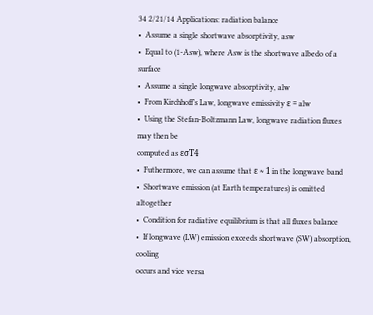34 2/21/14 Applications: radiation balance
•  Assume a single shortwave absorptivity, asw
•  Equal to (1-Asw), where Asw is the shortwave albedo of a surface
•  Assume a single longwave absorptivity, alw
•  From Kirchhoff’s Law, longwave emissivity ε = alw
•  Using the Stefan-Boltzmann Law, longwave radiation fluxes may then be
computed as εσT4
•  Futhermore, we can assume that ε ≈ 1 in the longwave band
•  Shortwave emission (at Earth temperatures) is omitted altogether
•  Condition for radiative equilibrium is that all fluxes balance
•  If longwave (LW) emission exceeds shortwave (SW) absorption, cooling
occurs and vice versa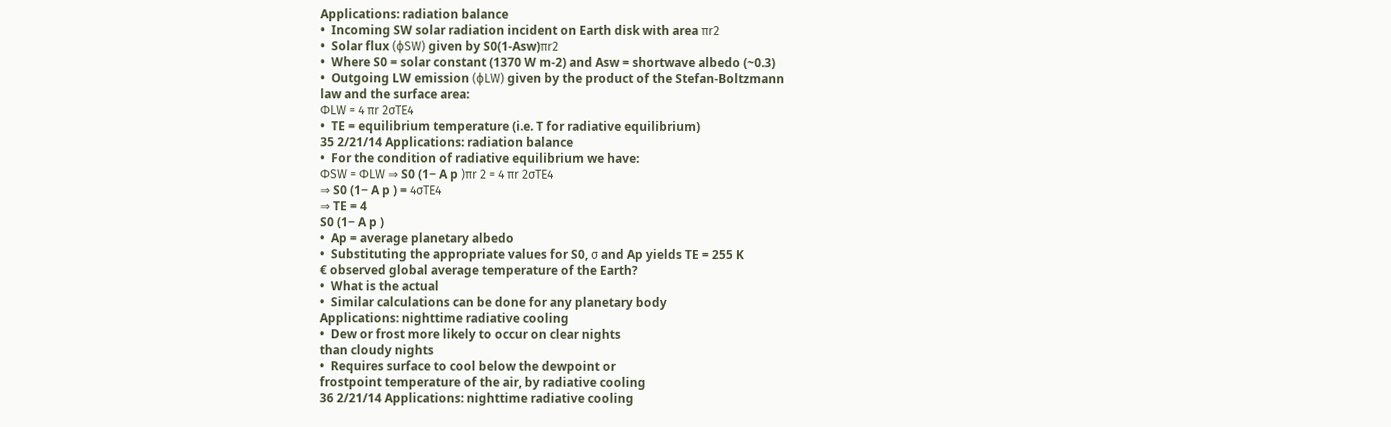Applications: radiation balance
•  Incoming SW solar radiation incident on Earth disk with area πr2
•  Solar flux (ϕSW) given by S0(1-Asw)πr2
•  Where S0 = solar constant (1370 W m-2) and Asw = shortwave albedo (~0.3)
•  Outgoing LW emission (ϕLW) given by the product of the Stefan-Boltzmann
law and the surface area:
ΦLW = 4 πr 2σTE4
•  TE = equilibrium temperature (i.e. T for radiative equilibrium)
35 2/21/14 Applications: radiation balance
•  For the condition of radiative equilibrium we have:
ΦSW = ΦLW ⇒ S0 (1− A p )πr 2 = 4 πr 2σTE4
⇒ S0 (1− A p ) = 4σTE4
⇒ TE = 4
S0 (1− A p )
•  Ap = average planetary albedo
•  Substituting the appropriate values for S0, σ and Ap yields TE = 255 K
€ observed global average temperature of the Earth?
•  What is the actual
•  Similar calculations can be done for any planetary body
Applications: nighttime radiative cooling
•  Dew or frost more likely to occur on clear nights
than cloudy nights
•  Requires surface to cool below the dewpoint or
frostpoint temperature of the air, by radiative cooling
36 2/21/14 Applications: nighttime radiative cooling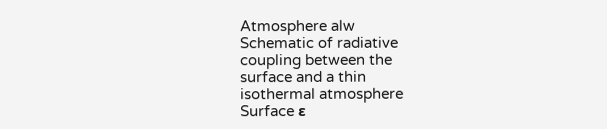Atmosphere alw
Schematic of radiative
coupling between the
surface and a thin
isothermal atmosphere
Surface ε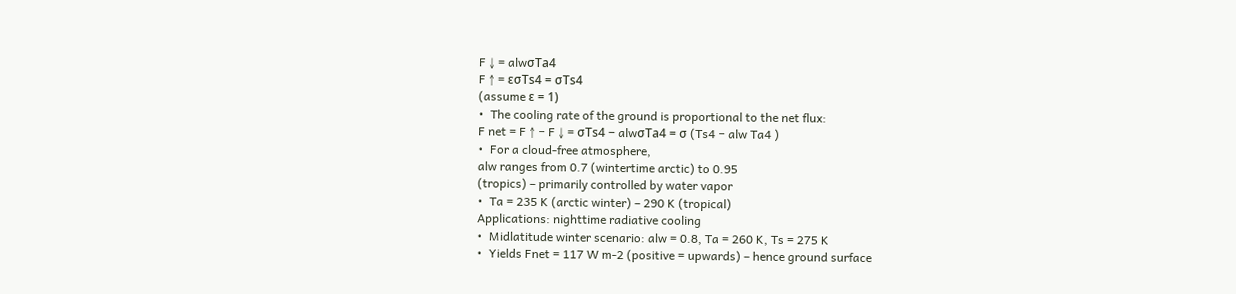F ↓ = alwσTa4
F ↑ = εσTs4 = σTs4
(assume ε = 1)
•  The cooling rate of the ground is proportional to the net flux:
F net = F ↑ − F ↓ = σTs4 − alwσTa4 = σ (Ts4 − alw Ta4 )
•  For a cloud-free atmosphere,
alw ranges from 0.7 (wintertime arctic) to 0.95
(tropics) – primarily controlled by water vapor
•  Ta = 235 K (arctic winter) – 290 K (tropical)
Applications: nighttime radiative cooling
•  Midlatitude winter scenario: alw = 0.8, Ta = 260 K, Ts = 275 K
•  Yields Fnet = 117 W m-2 (positive = upwards) – hence ground surface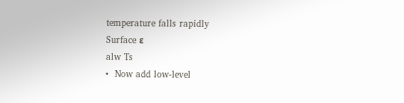temperature falls rapidly
Surface ε
alw Ts
•  Now add low-level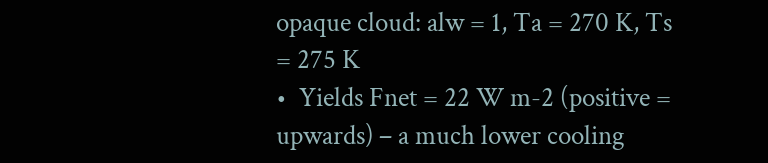opaque cloud: alw = 1, Ta = 270 K, Ts = 275 K
•  Yields Fnet = 22 W m-2 (positive = upwards) – a much lower cooling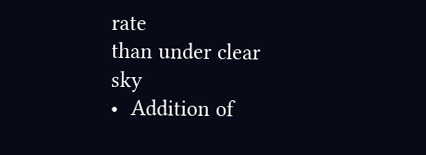rate
than under clear sky
•  Addition of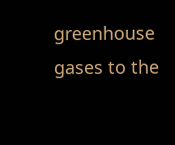greenhouse gases to the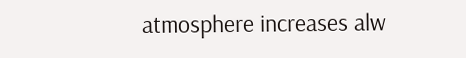atmosphere increases alw